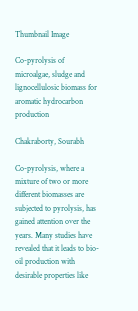Thumbnail Image

Co-pyrolysis of microalgae, sludge and lignocellulosic biomass for aromatic hydrocarbon production

Chakraborty, Sourabh

Co-pyrolysis, where a mixture of two or more different biomasses are subjected to pyrolysis, has gained attention over the years. Many studies have revealed that it leads to bio-oil production with desirable properties like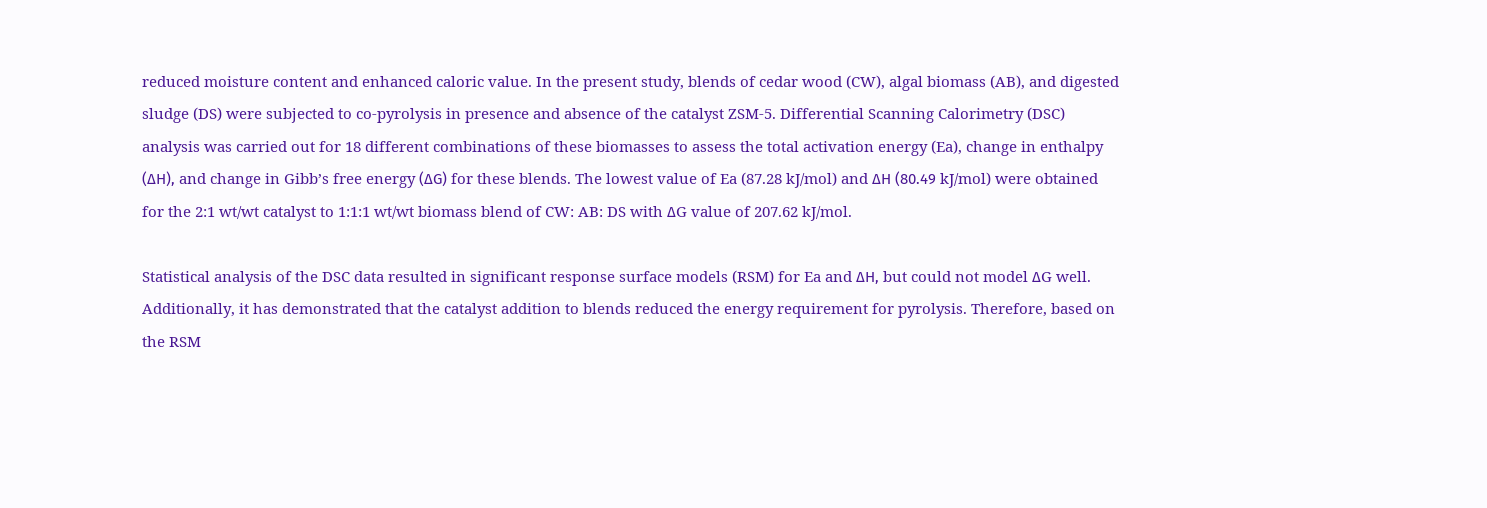reduced moisture content and enhanced caloric value. In the present study, blends of cedar wood (CW), algal biomass (AB), and digested sludge (DS) were subjected to co-pyrolysis in presence and absence of the catalyst ZSM-5. Differential Scanning Calorimetry (DSC) analysis was carried out for 18 different combinations of these biomasses to assess the total activation energy (Ea), change in enthalpy (ΔH), and change in Gibb’s free energy (ΔG) for these blends. The lowest value of Ea (87.28 kJ/mol) and ΔH (80.49 kJ/mol) were obtained for the 2:1 wt/wt catalyst to 1:1:1 wt/wt biomass blend of CW: AB: DS with ΔG value of 207.62 kJ/mol.

Statistical analysis of the DSC data resulted in significant response surface models (RSM) for Ea and ΔH, but could not model ΔG well. Additionally, it has demonstrated that the catalyst addition to blends reduced the energy requirement for pyrolysis. Therefore, based on the RSM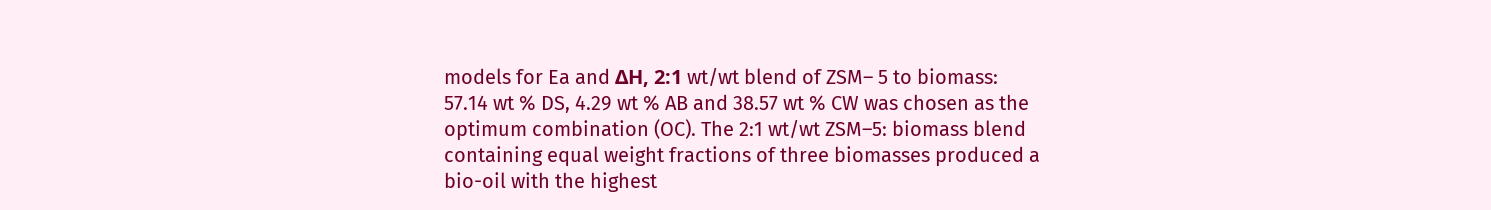models for Ea and ΔH, 2:1 wt/wt blend of ZSM– 5 to biomass: 57.14 wt % DS, 4.29 wt % AB and 38.57 wt % CW was chosen as the optimum combination (OC). The 2:1 wt/wt ZSM–5: biomass blend containing equal weight fractions of three biomasses produced a bio-oil with the highest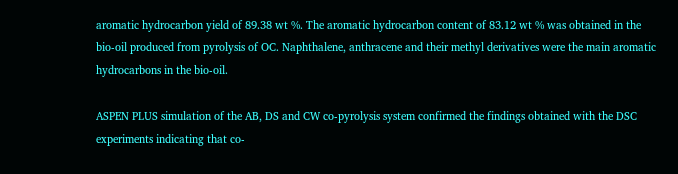aromatic hydrocarbon yield of 89.38 wt %. The aromatic hydrocarbon content of 83.12 wt % was obtained in the bio-oil produced from pyrolysis of OC. Naphthalene, anthracene and their methyl derivatives were the main aromatic hydrocarbons in the bio-oil.

ASPEN PLUS simulation of the AB, DS and CW co-pyrolysis system confirmed the findings obtained with the DSC experiments indicating that co-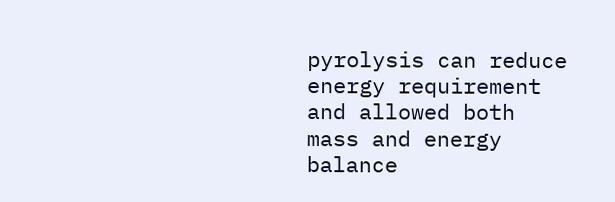pyrolysis can reduce energy requirement and allowed both mass and energy balance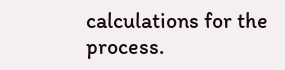calculations for the process.